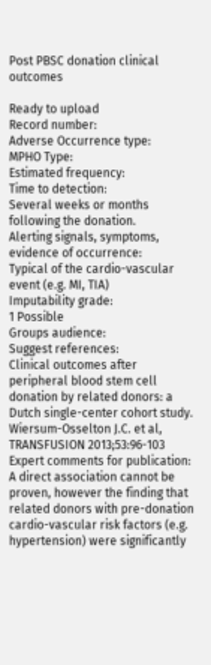Post PBSC donation clinical outcomes

Ready to upload
Record number:
Adverse Occurrence type:
MPHO Type:
Estimated frequency:
Time to detection:
Several weeks or months following the donation.
Alerting signals, symptoms, evidence of occurrence:
Typical of the cardio-vascular event (e.g. MI, TIA)
Imputability grade:
1 Possible
Groups audience:
Suggest references:
Clinical outcomes after peripheral blood stem cell donation by related donors: a Dutch single-center cohort study. Wiersum-Osselton J.C. et al, TRANSFUSION 2013;53:96-103
Expert comments for publication:
A direct association cannot be proven, however the finding that related donors with pre-donation cardio-vascular risk factors (e.g. hypertension) were significantly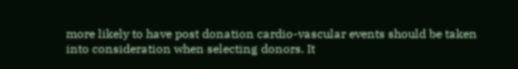more likely to have post donation cardio-vascular events should be taken into consideration when selecting donors. It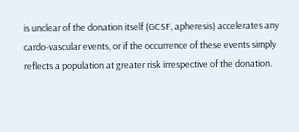is unclear of the donation itself (GCSF, apheresis) accelerates any cardo-vascular events, or if the occurrence of these events simply reflects a population at greater risk irrespective of the donation.